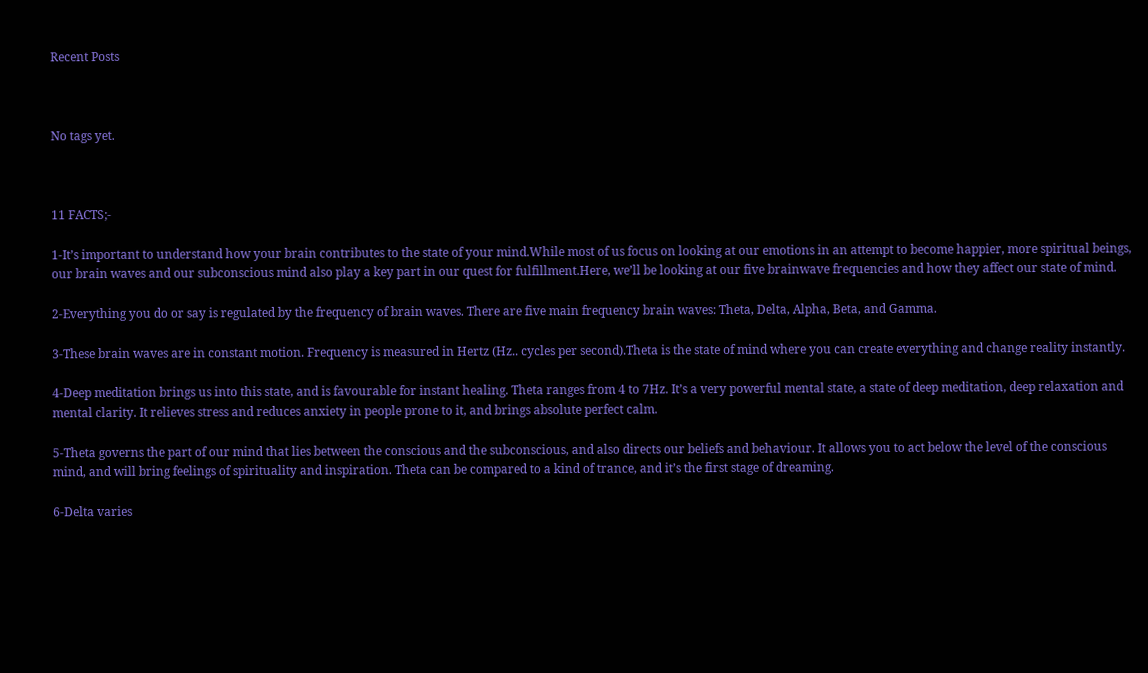Recent Posts



No tags yet.



11 FACTS;-

1-It’s important to understand how your brain contributes to the state of your mind.While most of us focus on looking at our emotions in an attempt to become happier, more spiritual beings, our brain waves and our subconscious mind also play a key part in our quest for fulfillment.Here, we’ll be looking at our five brainwave frequencies and how they affect our state of mind.

2-Everything you do or say is regulated by the frequency of brain waves. There are five main frequency brain waves: Theta, Delta, Alpha, Beta, and Gamma.

3-These brain waves are in constant motion. Frequency is measured in Hertz (Hz.. cycles per second).Theta is the state of mind where you can create everything and change reality instantly.

4-Deep meditation brings us into this state, and is favourable for instant healing. Theta ranges from 4 to 7Hz. It’s a very powerful mental state, a state of deep meditation, deep relaxation and mental clarity. It relieves stress and reduces anxiety in people prone to it, and brings absolute perfect calm.

5-Theta governs the part of our mind that lies between the conscious and the subconscious, and also directs our beliefs and behaviour. It allows you to act below the level of the conscious mind, and will bring feelings of spirituality and inspiration. Theta can be compared to a kind of trance, and it’s the first stage of dreaming.

6-Delta varies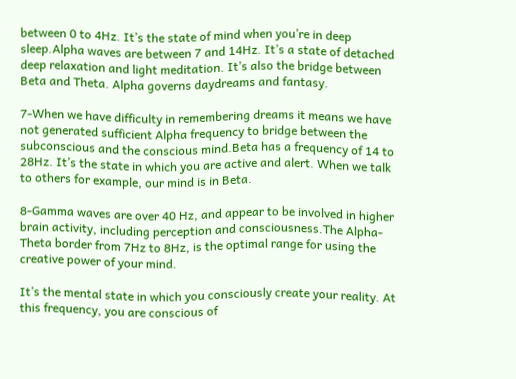between 0 to 4Hz. It’s the state of mind when you’re in deep sleep.Alpha waves are between 7 and 14Hz. It’s a state of detached deep relaxation and light meditation. It’s also the bridge between Beta and Theta. Alpha governs daydreams and fantasy.

7-When we have difficulty in remembering dreams it means we have not generated sufficient Alpha frequency to bridge between the subconscious and the conscious mind.Beta has a frequency of 14 to 28Hz. It’s the state in which you are active and alert. When we talk to others for example, our mind is in Beta.

8-Gamma waves are over 40 Hz, and appear to be involved in higher brain activity, including perception and consciousness.The Alpha-Theta border from 7Hz to 8Hz, is the optimal range for using the creative power of your mind.

It’s the mental state in which you consciously create your reality. At this frequency, you are conscious of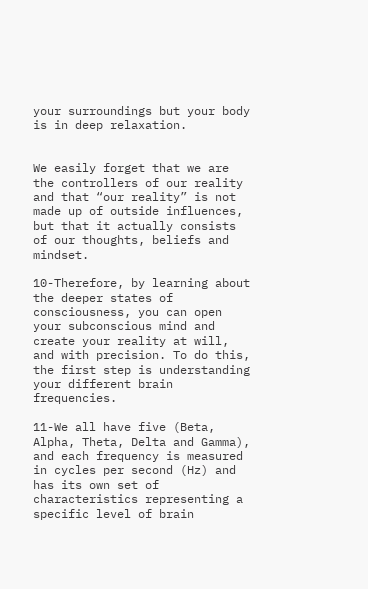your surroundings but your body is in deep relaxation.


We easily forget that we are the controllers of our reality and that “our reality” is not made up of outside influences, but that it actually consists of our thoughts, beliefs and mindset.

10-Therefore, by learning about the deeper states of consciousness, you can open your subconscious mind and create your reality at will, and with precision. To do this, the first step is understanding your different brain frequencies.

11-We all have five (Beta, Alpha, Theta, Delta and Gamma), and each frequency is measured in cycles per second (Hz) and has its own set of characteristics representing a specific level of brain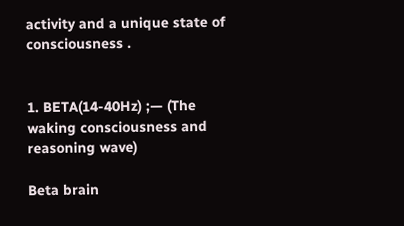activity and a unique state of consciousness .


1. BETA(14-40Hz) ;— (The waking consciousness and reasoning wave)

Beta brain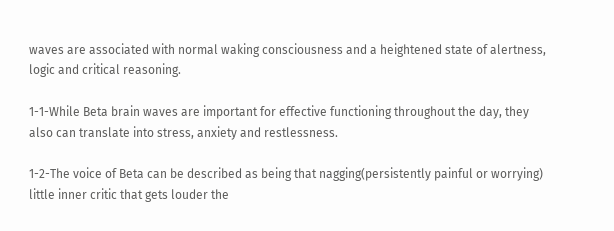waves are associated with normal waking consciousness and a heightened state of alertness, logic and critical reasoning.

1-1-While Beta brain waves are important for effective functioning throughout the day, they also can translate into stress, anxiety and restlessness.

1-2-The voice of Beta can be described as being that nagging(persistently painful or worrying) little inner critic that gets louder the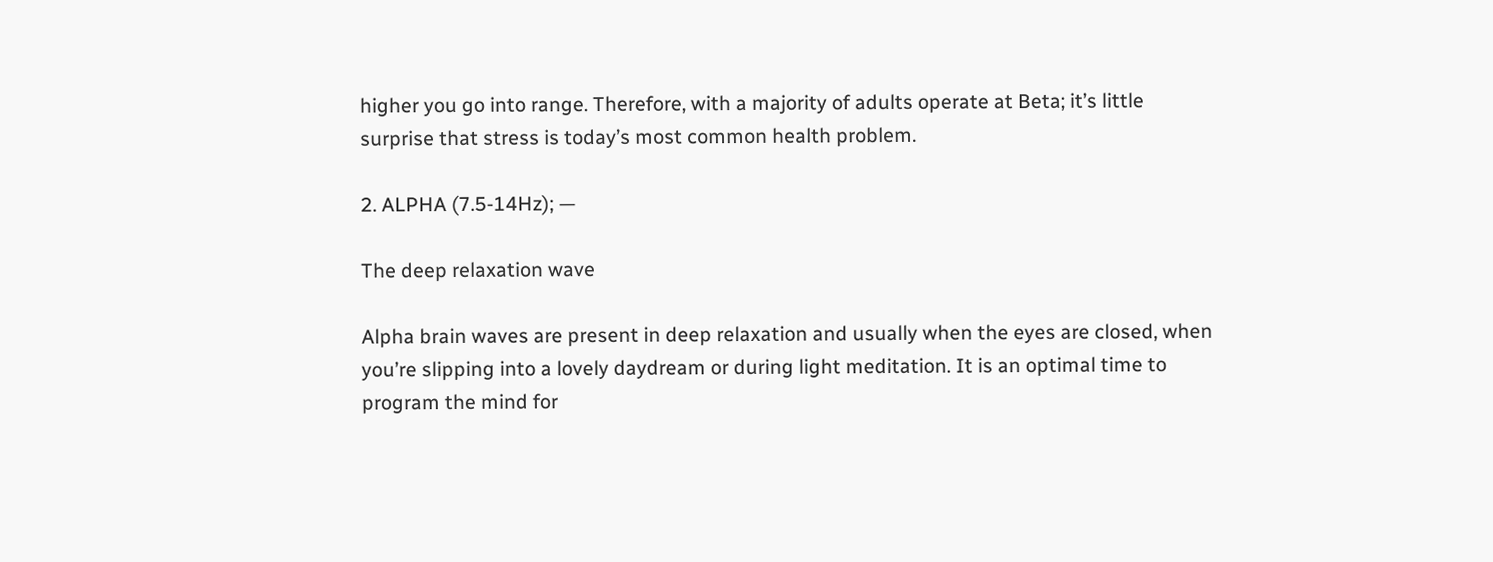higher you go into range. Therefore, with a majority of adults operate at Beta; it’s little surprise that stress is today’s most common health problem.

2. ALPHA (7.5-14Hz); —

The deep relaxation wave

Alpha brain waves are present in deep relaxation and usually when the eyes are closed, when you’re slipping into a lovely daydream or during light meditation. It is an optimal time to program the mind for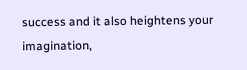success and it also heightens your imagination,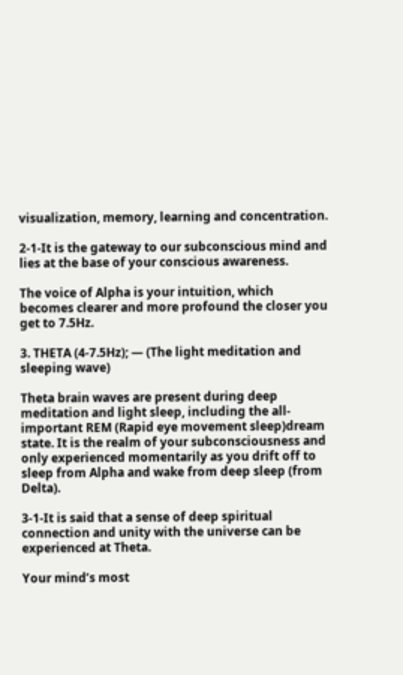visualization, memory, learning and concentration.

2-1-It is the gateway to our subconscious mind and lies at the base of your conscious awareness.

The voice of Alpha is your intuition, which becomes clearer and more profound the closer you get to 7.5Hz.

3. THETA (4-7.5Hz); — (The light meditation and sleeping wave)

Theta brain waves are present during deep meditation and light sleep, including the all-important REM (Rapid eye movement sleep)dream state. It is the realm of your subconsciousness and only experienced momentarily as you drift off to sleep from Alpha and wake from deep sleep (from Delta).

3-1-It is said that a sense of deep spiritual connection and unity with the universe can be experienced at Theta.

Your mind’s most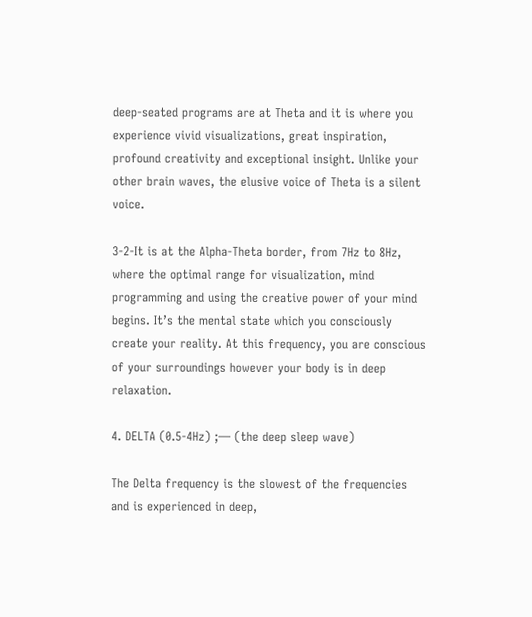deep-seated programs are at Theta and it is where you experience vivid visualizations, great inspiration, profound creativity and exceptional insight. Unlike your other brain waves, the elusive voice of Theta is a silent voice.

3-2-It is at the Alpha-Theta border, from 7Hz to 8Hz, where the optimal range for visualization, mind programming and using the creative power of your mind begins. It’s the mental state which you consciously create your reality. At this frequency, you are conscious of your surroundings however your body is in deep relaxation.

4. DELTA (0.5-4Hz) ;— (the deep sleep wave)

The Delta frequency is the slowest of the frequencies and is experienced in deep,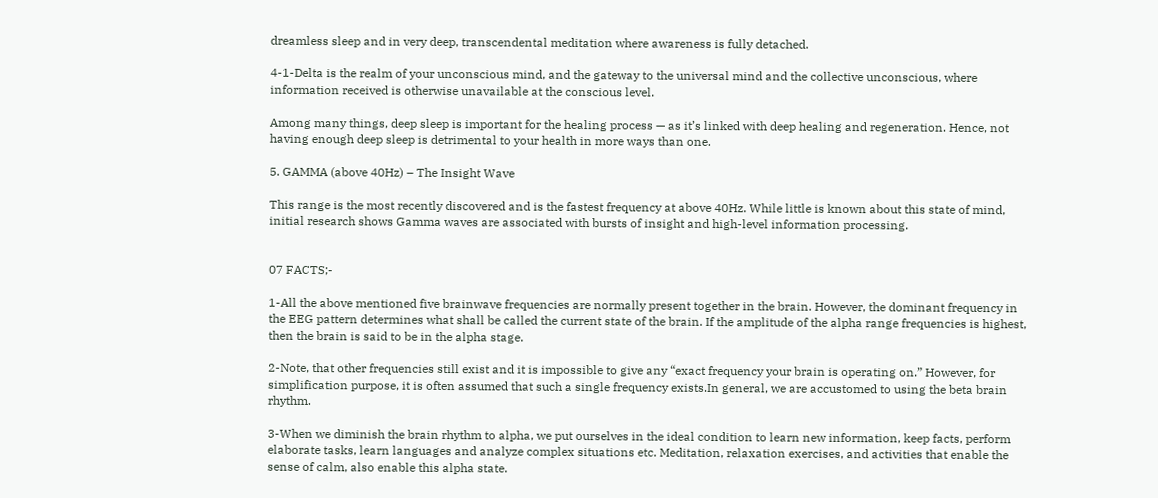dreamless sleep and in very deep, transcendental meditation where awareness is fully detached.

4-1-Delta is the realm of your unconscious mind, and the gateway to the universal mind and the collective unconscious, where information received is otherwise unavailable at the conscious level.

Among many things, deep sleep is important for the healing process — as it’s linked with deep healing and regeneration. Hence, not having enough deep sleep is detrimental to your health in more ways than one.

5. GAMMA (above 40Hz) – The Insight Wave

This range is the most recently discovered and is the fastest frequency at above 40Hz. While little is known about this state of mind, initial research shows Gamma waves are associated with bursts of insight and high-level information processing.


07 FACTS;-

1-All the above mentioned five brainwave frequencies are normally present together in the brain. However, the dominant frequency in the EEG pattern determines what shall be called the current state of the brain. If the amplitude of the alpha range frequencies is highest, then the brain is said to be in the alpha stage.

2-Note, that other frequencies still exist and it is impossible to give any “exact frequency your brain is operating on.” However, for simplification purpose, it is often assumed that such a single frequency exists.In general, we are accustomed to using the beta brain rhythm.

3-When we diminish the brain rhythm to alpha, we put ourselves in the ideal condition to learn new information, keep facts, perform elaborate tasks, learn languages and analyze complex situations etc. Meditation, relaxation exercises, and activities that enable the sense of calm, also enable this alpha state.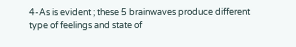4-As is evident ; these 5 brainwaves produce different type of feelings and state of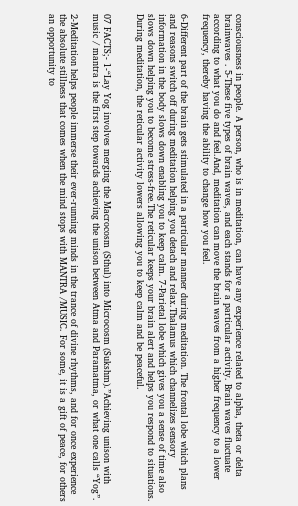consciousness in people. A person, who is in meditation, can have any experience related to alpha, theta or delta brainwaves . 5-These five types of brain waves, and each stands for a particular activity. Brain waves fluctuate according to what you do and feel.And, meditation can move the brain waves from a higher frequency to a lower frequency, thereby having the ability to change how you feel.

6-Different part of the brain gets stimulated in a particular manner during meditation. The frontal lobe which plans and reasons switch off during meditation helping you detach and relax.Thalamus which channelizes sensory information in the body slows down enabling you to keep calm. 7-Parietal lobe which gives you a sense of time also slows down helping you to become stress-free.The reticular keeps your brain alert and helps you respond to situations. During meditation, the reticular activity lowers allowing you to keep calm and be peaceful.


07 FACTS;- 1-“Lay Yog involves merging the Macrocosm (Sthul) into Microcosm (Sukshm).”Achieving unison with music / mantra is the first step towards achieving the unison between Atma and Paramatma, or what one calls “Yog”.

2-Meditation helps people immerse their ever-running minds in the trance of divine rhythms, and for once experience the absolute stillness that comes when the mind stops with MANTRA /MUSIC. For some, it is a gift of peace, for others an opportunity to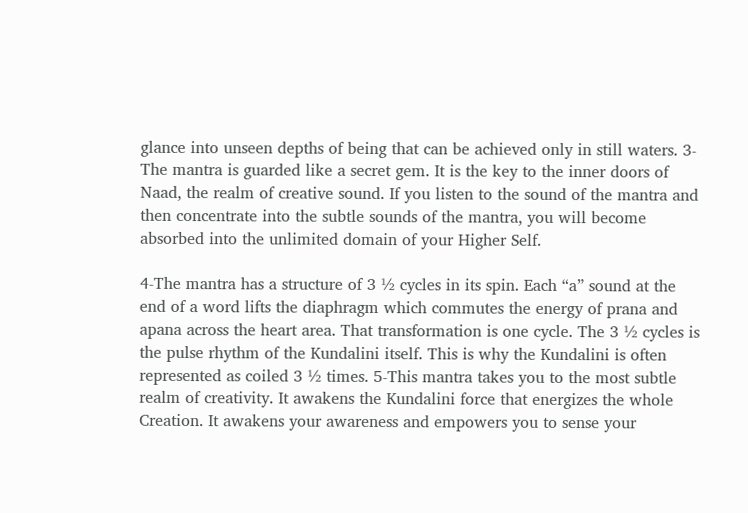glance into unseen depths of being that can be achieved only in still waters. 3-The mantra is guarded like a secret gem. It is the key to the inner doors of Naad, the realm of creative sound. If you listen to the sound of the mantra and then concentrate into the subtle sounds of the mantra, you will become absorbed into the unlimited domain of your Higher Self.

4-The mantra has a structure of 3 ½ cycles in its spin. Each “a” sound at the end of a word lifts the diaphragm which commutes the energy of prana and apana across the heart area. That transformation is one cycle. The 3 ½ cycles is the pulse rhythm of the Kundalini itself. This is why the Kundalini is often represented as coiled 3 ½ times. 5-This mantra takes you to the most subtle realm of creativity. It awakens the Kundalini force that energizes the whole Creation. It awakens your awareness and empowers you to sense your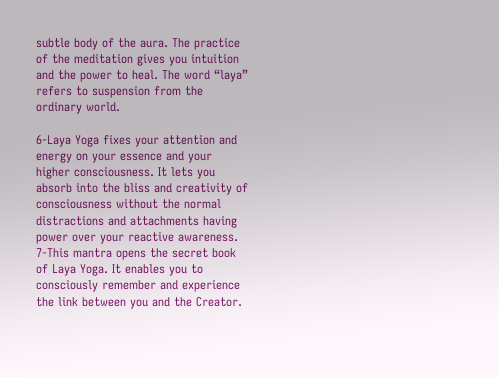subtle body of the aura. The practice of the meditation gives you intuition and the power to heal. The word “laya” refers to suspension from the ordinary world.

6-Laya Yoga fixes your attention and energy on your essence and your higher consciousness. It lets you absorb into the bliss and creativity of consciousness without the normal distractions and attachments having power over your reactive awareness. 7-This mantra opens the secret book of Laya Yoga. It enables you to consciously remember and experience the link between you and the Creator.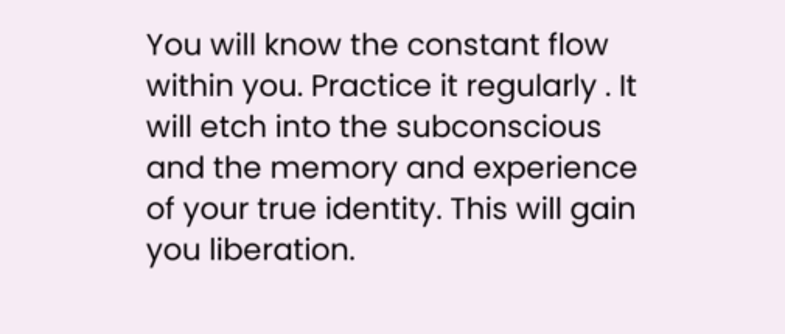You will know the constant flow within you. Practice it regularly . It will etch into the subconscious and the memory and experience of your true identity. This will gain you liberation.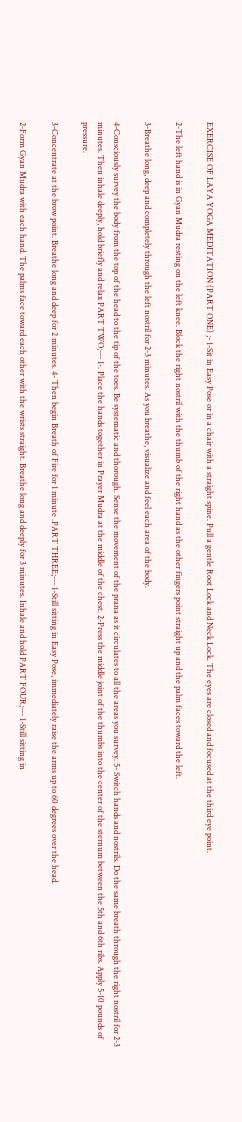EXERCISE OF LAYA YOGA MEDITATION (PART ONE) ;- 1-Sit in Easy Pose or in a chair with a straight spine. Pull a gentle Root Lock and Neck Lock. The eyes are closed and focused at the third eye point.

2-The left hand is in Gyan Mudra resting on the left knee. Block the right nostril with the thumb of the right hand as the other fingers point straight up and the palm faces toward the left.

3-Breathe long, deep and completely through the left nostril for 2-3 minutes. As you breathe, visualize and feel each area of the body.

4-Consciously survey the body from the top of the head to the tip of the toes. Be systematic and thorough. Sense the movement of the prana as it circulates to all the areas you survey. 5- Switch hands and nostrils. Do the same breath through the right nostril for 2-3 minutes. Then inhale deeply, hold briefly and relax PART TWO;--- 1-. Place the hands together in Prayer Mudra at the middle of the chest. 2-Press the middle joint of the thumbs into the center of the sternum between the 5th and 6th ribs. Apply 5-10 pounds of pressure.

3-Concentrate at the brow point. Breathe long and deep for 2 minutes. 4- Then begin Breath of Fire for 1 minute .PART THREE;--- 1-Still sitting in Easy Pose, immediately raise the arms up to 60 degrees over the head.

2-Form Gyan Mudra with each hand. The palms face toward each other with the wrists straight. Breathe long and deeply for 3 minutes. Inhale and hold PART FOUR;--- 1-Still sitting in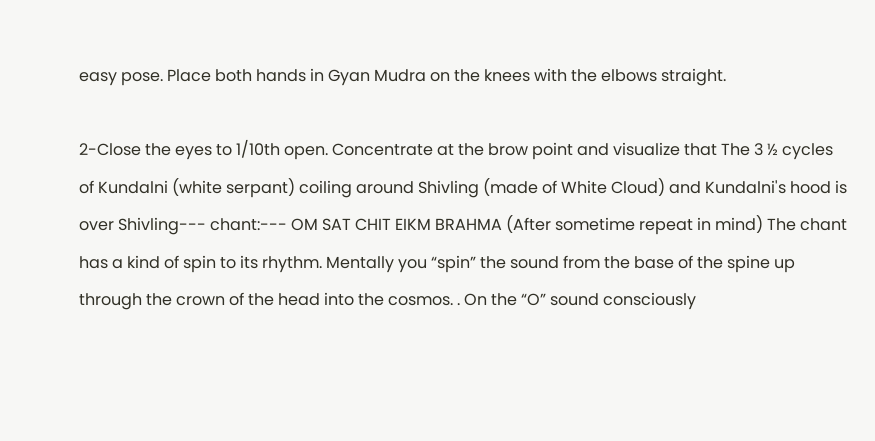easy pose. Place both hands in Gyan Mudra on the knees with the elbows straight.

2-Close the eyes to 1/10th open. Concentrate at the brow point and visualize that The 3 ½ cycles of Kundalni (white serpant) coiling around Shivling (made of White Cloud) and Kundalni's hood is over Shivling--- chant:--- OM SAT CHIT EIKM BRAHMA (After sometime repeat in mind) The chant has a kind of spin to its rhythm. Mentally you “spin” the sound from the base of the spine up through the crown of the head into the cosmos. . On the “O” sound consciously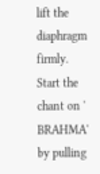lift the diaphragm firmly. Start the chant on ' BRAHMA' by pulling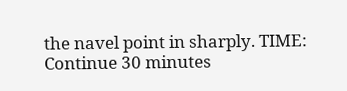the navel point in sharply. TIME: Continue 30 minutes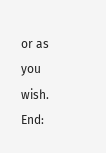or as you wish. End: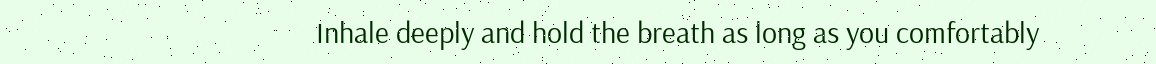Inhale deeply and hold the breath as long as you comfortably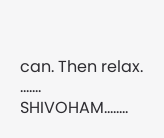can. Then relax. ....... SHIVOHAM........